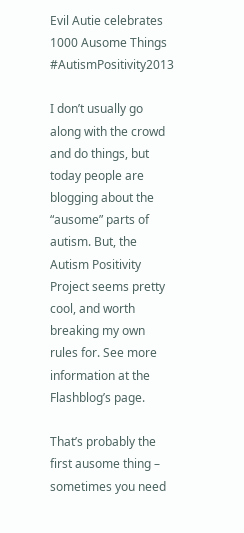Evil Autie celebrates 1000 Ausome Things #AutismPositivity2013

I don’t usually go along with the crowd and do things, but today people are blogging about the “ausome” parts of autism. But, the Autism Positivity Project seems pretty cool, and worth breaking my own rules for. See more information at the Flashblog’s page.

That’s probably the first ausome thing – sometimes you need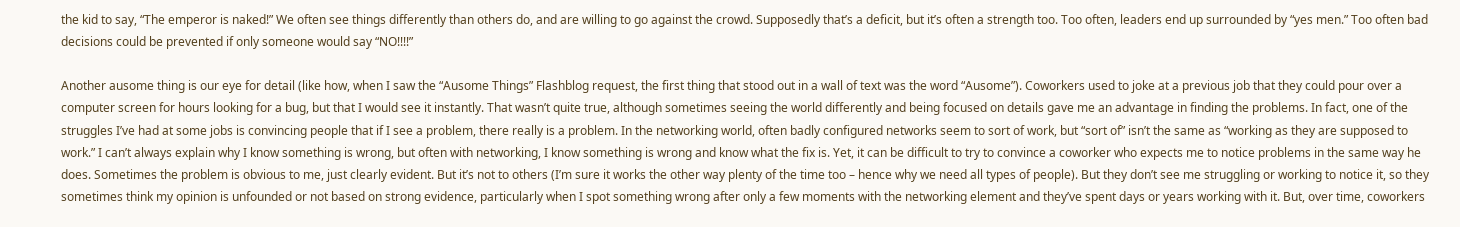the kid to say, “The emperor is naked!” We often see things differently than others do, and are willing to go against the crowd. Supposedly that’s a deficit, but it’s often a strength too. Too often, leaders end up surrounded by “yes men.” Too often bad decisions could be prevented if only someone would say “NO!!!!”

Another ausome thing is our eye for detail (like how, when I saw the “Ausome Things” Flashblog request, the first thing that stood out in a wall of text was the word “Ausome”). Coworkers used to joke at a previous job that they could pour over a computer screen for hours looking for a bug, but that I would see it instantly. That wasn’t quite true, although sometimes seeing the world differently and being focused on details gave me an advantage in finding the problems. In fact, one of the struggles I’ve had at some jobs is convincing people that if I see a problem, there really is a problem. In the networking world, often badly configured networks seem to sort of work, but “sort of” isn’t the same as “working as they are supposed to work.” I can’t always explain why I know something is wrong, but often with networking, I know something is wrong and know what the fix is. Yet, it can be difficult to try to convince a coworker who expects me to notice problems in the same way he does. Sometimes the problem is obvious to me, just clearly evident. But it’s not to others (I’m sure it works the other way plenty of the time too – hence why we need all types of people). But they don’t see me struggling or working to notice it, so they sometimes think my opinion is unfounded or not based on strong evidence, particularly when I spot something wrong after only a few moments with the networking element and they’ve spent days or years working with it. But, over time, coworkers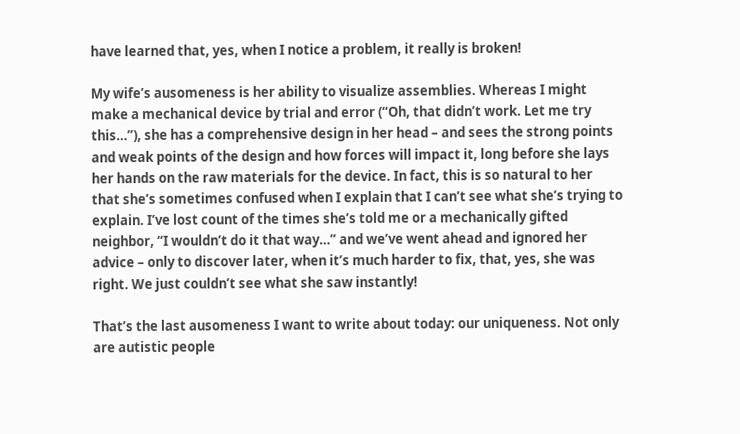have learned that, yes, when I notice a problem, it really is broken!

My wife’s ausomeness is her ability to visualize assemblies. Whereas I might make a mechanical device by trial and error (“Oh, that didn’t work. Let me try this…”), she has a comprehensive design in her head – and sees the strong points and weak points of the design and how forces will impact it, long before she lays her hands on the raw materials for the device. In fact, this is so natural to her that she’s sometimes confused when I explain that I can’t see what she’s trying to explain. I’ve lost count of the times she’s told me or a mechanically gifted neighbor, “I wouldn’t do it that way…” and we’ve went ahead and ignored her advice – only to discover later, when it’s much harder to fix, that, yes, she was right. We just couldn’t see what she saw instantly!

That’s the last ausomeness I want to write about today: our uniqueness. Not only are autistic people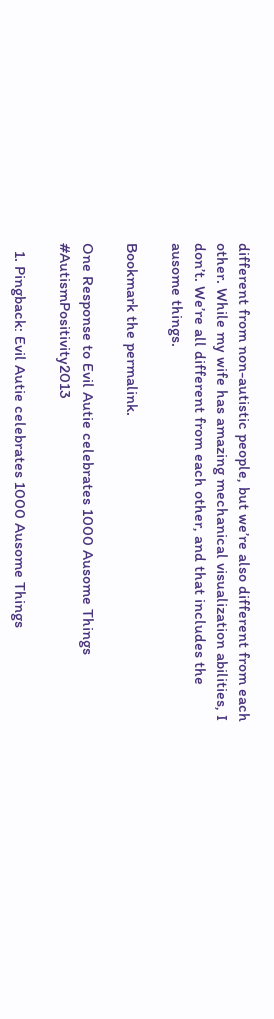different from non-autistic people, but we’re also different from each other. While my wife has amazing mechanical visualization abilities, I don’t. We’re all different from each other, and that includes the ausome things.

Bookmark the permalink.

One Response to Evil Autie celebrates 1000 Ausome Things #AutismPositivity2013

  1. Pingback: Evil Autie celebrates 1000 Ausome Things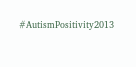#AutismPositivity2013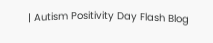| Autism Positivity Day Flash Blog